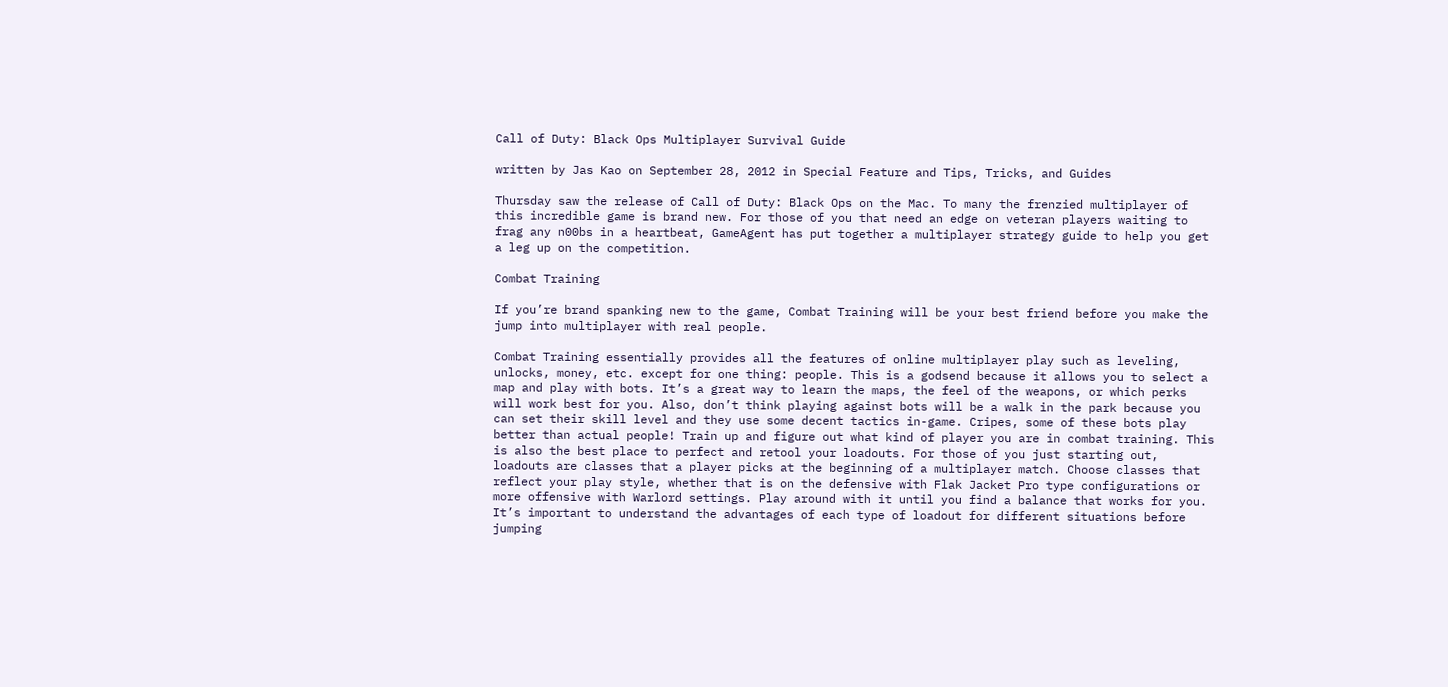Call of Duty: Black Ops Multiplayer Survival Guide

written by Jas Kao on September 28, 2012 in Special Feature and Tips, Tricks, and Guides

Thursday saw the release of Call of Duty: Black Ops on the Mac. To many the frenzied multiplayer of this incredible game is brand new. For those of you that need an edge on veteran players waiting to frag any n00bs in a heartbeat, GameAgent has put together a multiplayer strategy guide to help you get a leg up on the competition.

Combat Training

If you’re brand spanking new to the game, Combat Training will be your best friend before you make the jump into multiplayer with real people.

Combat Training essentially provides all the features of online multiplayer play such as leveling, unlocks, money, etc. except for one thing: people. This is a godsend because it allows you to select a map and play with bots. It’s a great way to learn the maps, the feel of the weapons, or which perks will work best for you. Also, don’t think playing against bots will be a walk in the park because you can set their skill level and they use some decent tactics in-game. Cripes, some of these bots play better than actual people! Train up and figure out what kind of player you are in combat training. This is also the best place to perfect and retool your loadouts. For those of you just starting out, loadouts are classes that a player picks at the beginning of a multiplayer match. Choose classes that reflect your play style, whether that is on the defensive with Flak Jacket Pro type configurations or more offensive with Warlord settings. Play around with it until you find a balance that works for you. It’s important to understand the advantages of each type of loadout for different situations before jumping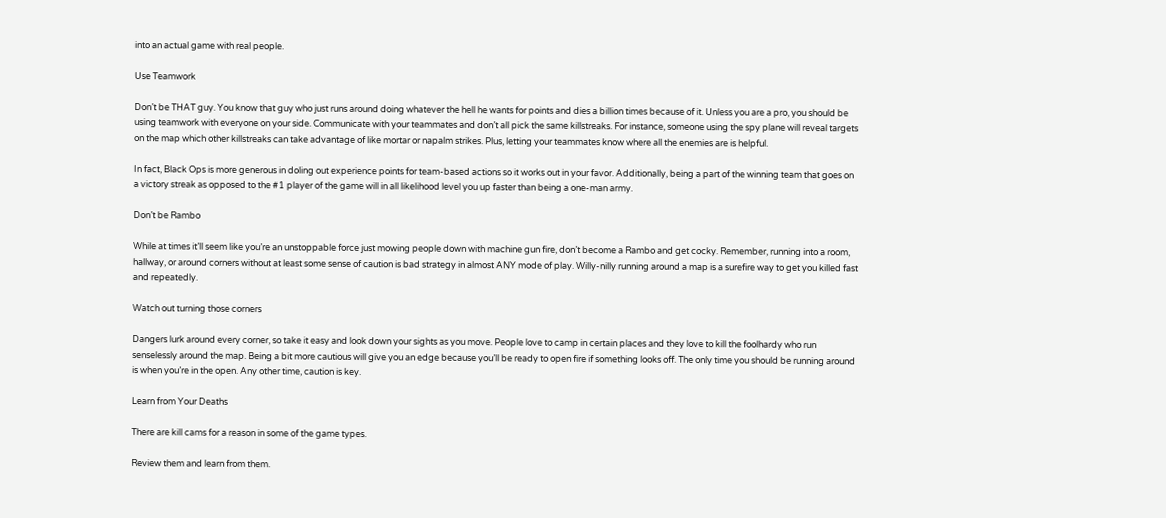into an actual game with real people.

Use Teamwork

Don’t be THAT guy. You know that guy who just runs around doing whatever the hell he wants for points and dies a billion times because of it. Unless you are a pro, you should be using teamwork with everyone on your side. Communicate with your teammates and don’t all pick the same killstreaks. For instance, someone using the spy plane will reveal targets on the map which other killstreaks can take advantage of like mortar or napalm strikes. Plus, letting your teammates know where all the enemies are is helpful.

In fact, Black Ops is more generous in doling out experience points for team-based actions so it works out in your favor. Additionally, being a part of the winning team that goes on a victory streak as opposed to the #1 player of the game will in all likelihood level you up faster than being a one-man army.

Don’t be Rambo

While at times it’ll seem like you’re an unstoppable force just mowing people down with machine gun fire, don’t become a Rambo and get cocky. Remember, running into a room, hallway, or around corners without at least some sense of caution is bad strategy in almost ANY mode of play. Willy-nilly running around a map is a surefire way to get you killed fast and repeatedly.

Watch out turning those corners

Dangers lurk around every corner, so take it easy and look down your sights as you move. People love to camp in certain places and they love to kill the foolhardy who run senselessly around the map. Being a bit more cautious will give you an edge because you’ll be ready to open fire if something looks off. The only time you should be running around is when you’re in the open. Any other time, caution is key.

Learn from Your Deaths

There are kill cams for a reason in some of the game types.

Review them and learn from them.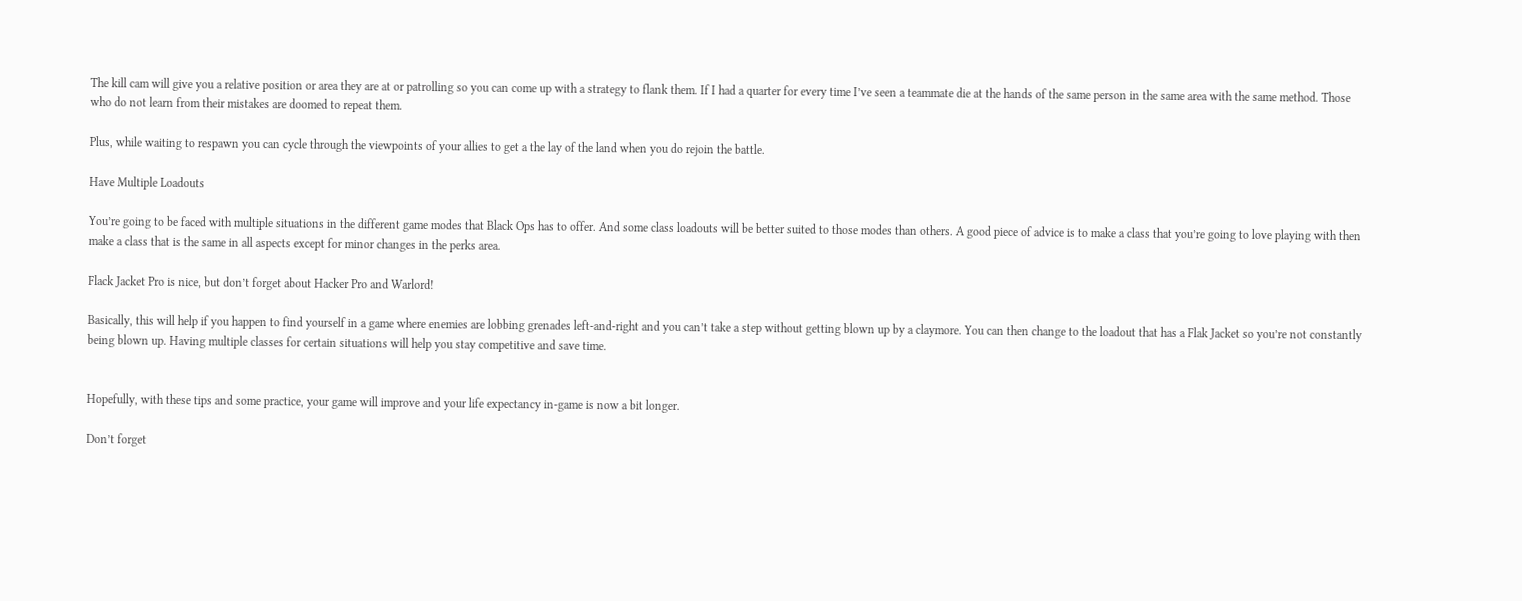The kill cam will give you a relative position or area they are at or patrolling so you can come up with a strategy to flank them. If I had a quarter for every time I’ve seen a teammate die at the hands of the same person in the same area with the same method. Those who do not learn from their mistakes are doomed to repeat them.

Plus, while waiting to respawn you can cycle through the viewpoints of your allies to get a the lay of the land when you do rejoin the battle.

Have Multiple Loadouts

You’re going to be faced with multiple situations in the different game modes that Black Ops has to offer. And some class loadouts will be better suited to those modes than others. A good piece of advice is to make a class that you’re going to love playing with then make a class that is the same in all aspects except for minor changes in the perks area.

Flack Jacket Pro is nice, but don’t forget about Hacker Pro and Warlord!

Basically, this will help if you happen to find yourself in a game where enemies are lobbing grenades left-and-right and you can’t take a step without getting blown up by a claymore. You can then change to the loadout that has a Flak Jacket so you’re not constantly being blown up. Having multiple classes for certain situations will help you stay competitive and save time.


Hopefully, with these tips and some practice, your game will improve and your life expectancy in-game is now a bit longer.

Don’t forget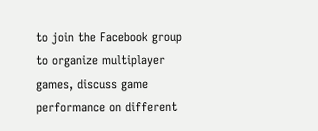to join the Facebook group to organize multiplayer games, discuss game performance on different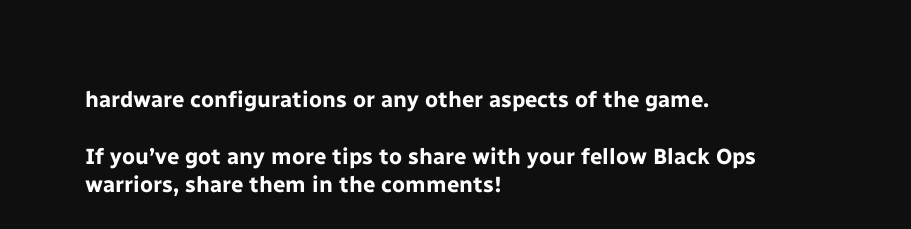hardware configurations or any other aspects of the game.

If you’ve got any more tips to share with your fellow Black Ops warriors, share them in the comments!